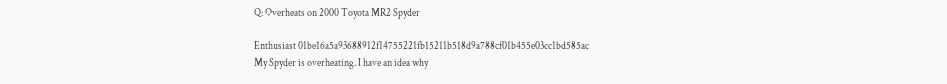Q: Overheats on 2000 Toyota MR2 Spyder

Enthusiast 01be16a5a93688912f14755221fb15211b518d9a788cf01b455e03cc1bd585ac
My Spyder is overheating. I have an idea why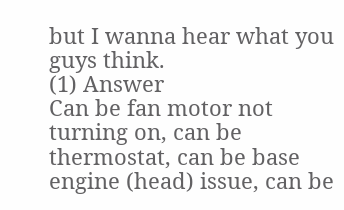but I wanna hear what you guys think.
(1) Answer
Can be fan motor not turning on, can be thermostat, can be base engine (head) issue, can be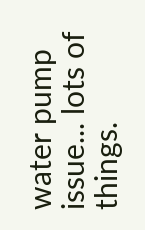water pump issue... lots of things.